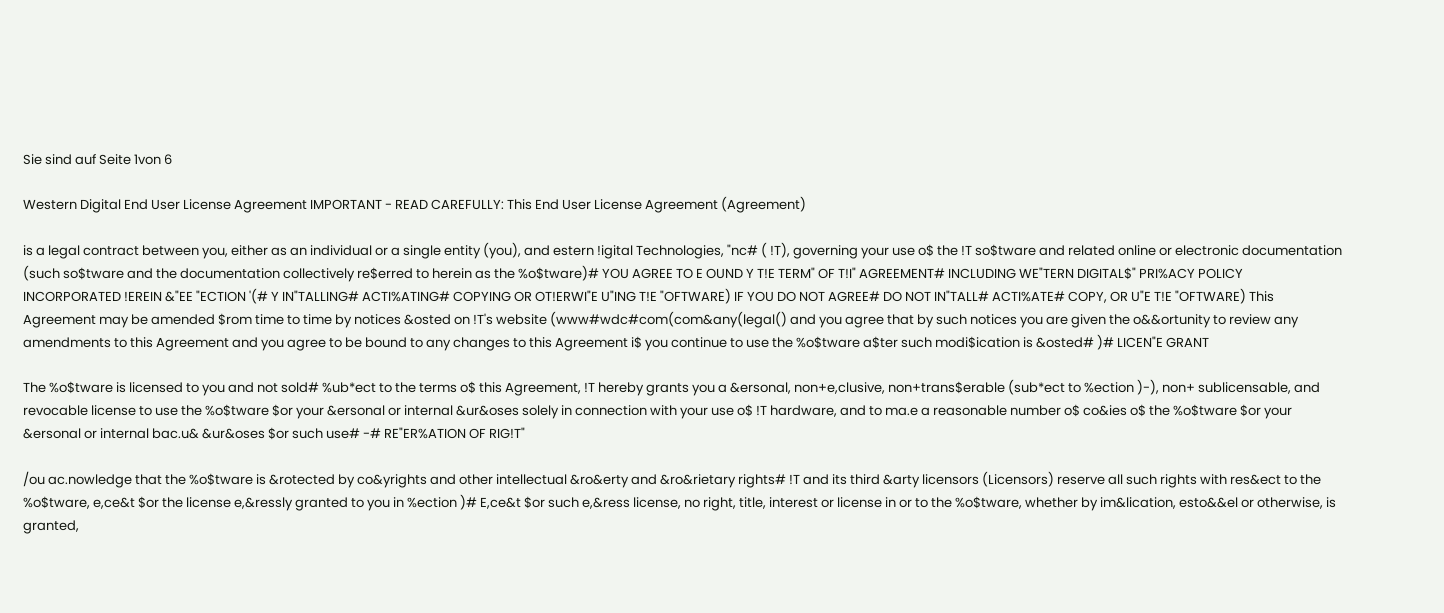Sie sind auf Seite 1von 6

Western Digital End User License Agreement IMPORTANT - READ CAREFULLY: This End User License Agreement (Agreement)

is a legal contract between you, either as an individual or a single entity (you), and estern !igital Technologies, "nc# ( !T), governing your use o$ the !T so$tware and related online or electronic documentation (such so$tware and the documentation collectively re$erred to herein as the %o$tware)# YOU AGREE TO E OUND Y T!E TERM" OF T!I" AGREEMENT# INCLUDING WE"TERN DIGITAL$" PRI%ACY POLICY INCORPORATED !EREIN &"EE "ECTION '(# Y IN"TALLING# ACTI%ATING# COPYING OR OT!ERWI"E U"ING T!E "OFTWARE) IF YOU DO NOT AGREE# DO NOT IN"TALL# ACTI%ATE# COPY, OR U"E T!E "OFTWARE) This Agreement may be amended $rom time to time by notices &osted on !T's website (www#wdc#com(com&any(legal() and you agree that by such notices you are given the o&&ortunity to review any amendments to this Agreement and you agree to be bound to any changes to this Agreement i$ you continue to use the %o$tware a$ter such modi$ication is &osted# )# LICEN"E GRANT

The %o$tware is licensed to you and not sold# %ub*ect to the terms o$ this Agreement, !T hereby grants you a &ersonal, non+e,clusive, non+trans$erable (sub*ect to %ection )-), non+ sublicensable, and revocable license to use the %o$tware $or your &ersonal or internal &ur&oses solely in connection with your use o$ !T hardware, and to ma.e a reasonable number o$ co&ies o$ the %o$tware $or your &ersonal or internal bac.u& &ur&oses $or such use# -# RE"ER%ATION OF RIG!T"

/ou ac.nowledge that the %o$tware is &rotected by co&yrights and other intellectual &ro&erty and &ro&rietary rights# !T and its third &arty licensors (Licensors) reserve all such rights with res&ect to the %o$tware, e,ce&t $or the license e,&ressly granted to you in %ection )# E,ce&t $or such e,&ress license, no right, title, interest or license in or to the %o$tware, whether by im&lication, esto&&el or otherwise, is granted,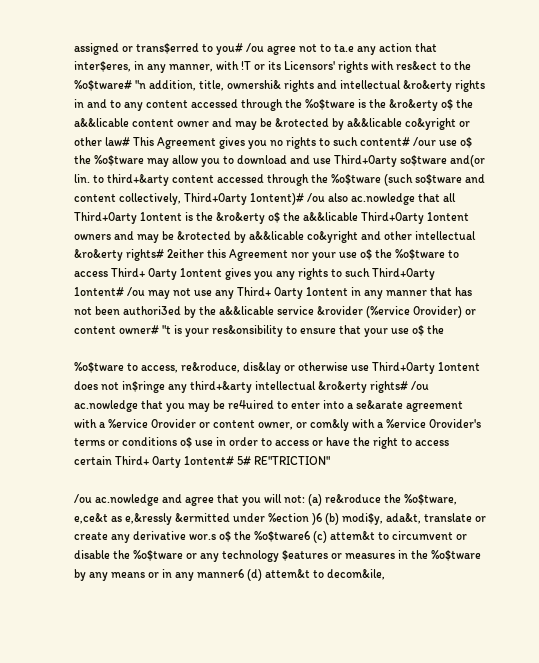assigned or trans$erred to you# /ou agree not to ta.e any action that inter$eres, in any manner, with !T or its Licensors' rights with res&ect to the %o$tware# "n addition, title, ownershi& rights and intellectual &ro&erty rights in and to any content accessed through the %o$tware is the &ro&erty o$ the a&&licable content owner and may be &rotected by a&&licable co&yright or other law# This Agreement gives you no rights to such content# /our use o$ the %o$tware may allow you to download and use Third+0arty so$tware and(or lin. to third+&arty content accessed through the %o$tware (such so$tware and content collectively, Third+0arty 1ontent)# /ou also ac.nowledge that all Third+0arty 1ontent is the &ro&erty o$ the a&&licable Third+0arty 1ontent owners and may be &rotected by a&&licable co&yright and other intellectual &ro&erty rights# 2either this Agreement nor your use o$ the %o$tware to access Third+ 0arty 1ontent gives you any rights to such Third+0arty 1ontent# /ou may not use any Third+ 0arty 1ontent in any manner that has not been authori3ed by the a&&licable service &rovider (%ervice 0rovider) or content owner# "t is your res&onsibility to ensure that your use o$ the

%o$tware to access, re&roduce, dis&lay or otherwise use Third+0arty 1ontent does not in$ringe any third+&arty intellectual &ro&erty rights# /ou ac.nowledge that you may be re4uired to enter into a se&arate agreement with a %ervice 0rovider or content owner, or com&ly with a %ervice 0rovider's terms or conditions o$ use in order to access or have the right to access certain Third+ 0arty 1ontent# 5# RE"TRICTION"

/ou ac.nowledge and agree that you will not: (a) re&roduce the %o$tware, e,ce&t as e,&ressly &ermitted under %ection )6 (b) modi$y, ada&t, translate or create any derivative wor.s o$ the %o$tware6 (c) attem&t to circumvent or disable the %o$tware or any technology $eatures or measures in the %o$tware by any means or in any manner6 (d) attem&t to decom&ile,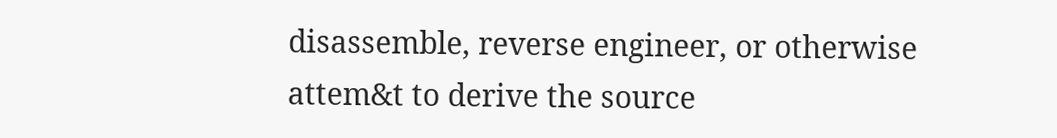disassemble, reverse engineer, or otherwise attem&t to derive the source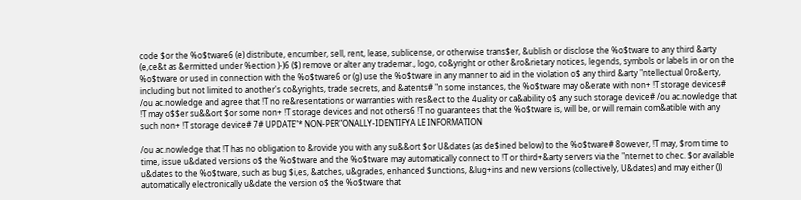code $or the %o$tware6 (e) distribute, encumber, sell, rent, lease, sublicense, or otherwise trans$er, &ublish or disclose the %o$tware to any third &arty (e,ce&t as &ermitted under %ection )-)6 ($) remove or alter any trademar., logo, co&yright or other &ro&rietary notices, legends, symbols or labels in or on the %o$tware or used in connection with the %o$tware6 or (g) use the %o$tware in any manner to aid in the violation o$ any third &arty "ntellectual 0ro&erty, including but not limited to another's co&yrights, trade secrets, and &atents# "n some instances, the %o$tware may o&erate with non+ !T storage devices# /ou ac.nowledge and agree that !T no re&resentations or warranties with res&ect to the 4uality or ca&ability o$ any such storage device# /ou ac.nowledge that !T may o$$er su&&ort $or some non+ !T storage devices and not others6 !T no guarantees that the %o$tware is, will be, or will remain com&atible with any such non+ !T storage device# 7# UPDATE"* NON-PER"ONALLY-IDENTIFYA LE INFORMATION

/ou ac.nowledge that !T has no obligation to &rovide you with any su&&ort $or U&dates (as de$ined below) to the %o$tware# 8owever, !T may, $rom time to time, issue u&dated versions o$ the %o$tware and the %o$tware may automatically connect to !T or third+&arty servers via the "nternet to chec. $or available u&dates to the %o$tware, such as bug $i,es, &atches, u&grades, enhanced $unctions, &lug+ins and new versions (collectively, U&dates) and may either ()) automatically electronically u&date the version o$ the %o$tware that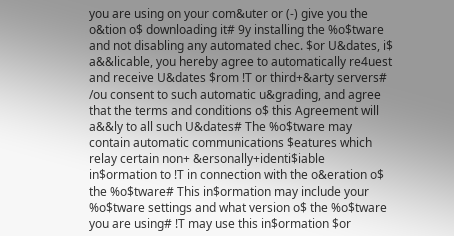you are using on your com&uter or (-) give you the o&tion o$ downloading it# 9y installing the %o$tware and not disabling any automated chec. $or U&dates, i$ a&&licable, you hereby agree to automatically re4uest and receive U&dates $rom !T or third+&arty servers# /ou consent to such automatic u&grading, and agree that the terms and conditions o$ this Agreement will a&&ly to all such U&dates# The %o$tware may contain automatic communications $eatures which relay certain non+ &ersonally+identi$iable in$ormation to !T in connection with the o&eration o$ the %o$tware# This in$ormation may include your %o$tware settings and what version o$ the %o$tware you are using# !T may use this in$ormation $or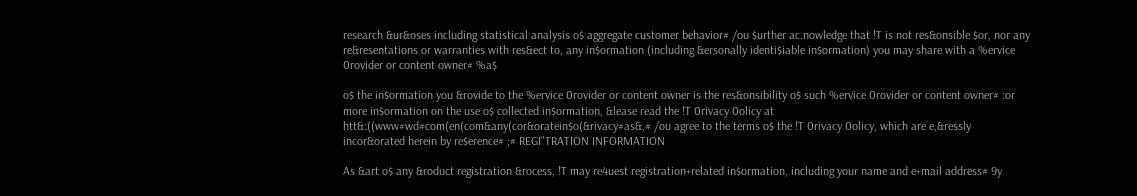research &ur&oses including statistical analysis o$ aggregate customer behavior# /ou $urther ac.nowledge that !T is not res&onsible $or, nor any re&resentations or warranties with res&ect to, any in$ormation (including &ersonally identi$iable in$ormation) you may share with a %ervice 0rovider or content owner# %a$

o$ the in$ormation you &rovide to the %ervice 0rovider or content owner is the res&onsibility o$ such %ervice 0rovider or content owner# :or more in$ormation on the use o$ collected in$ormation, &lease read the !T 0rivacy 0olicy at htt&:((www#wd#com(en(com&any(cor&oratein$o(&rivacy#as&,# /ou agree to the terms o$ the !T 0rivacy 0olicy, which are e,&ressly incor&orated herein by re$erence# ;# REGI"TRATION INFORMATION

As &art o$ any &roduct registration &rocess, !T may re4uest registration+related in$ormation, including your name and e+mail address# 9y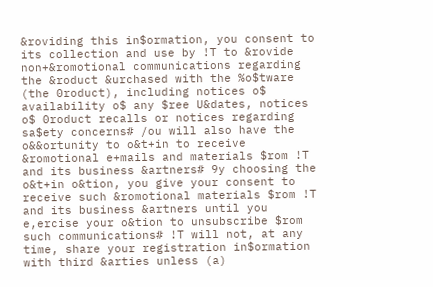&roviding this in$ormation, you consent to its collection and use by !T to &rovide non+&romotional communications regarding the &roduct &urchased with the %o$tware (the 0roduct), including notices o$ availability o$ any $ree U&dates, notices o$ 0roduct recalls or notices regarding sa$ety concerns# /ou will also have the o&&ortunity to o&t+in to receive &romotional e+mails and materials $rom !T and its business &artners# 9y choosing the o&t+in o&tion, you give your consent to receive such &romotional materials $rom !T and its business &artners until you e,ercise your o&tion to unsubscribe $rom such communications# !T will not, at any time, share your registration in$ormation with third &arties unless (a)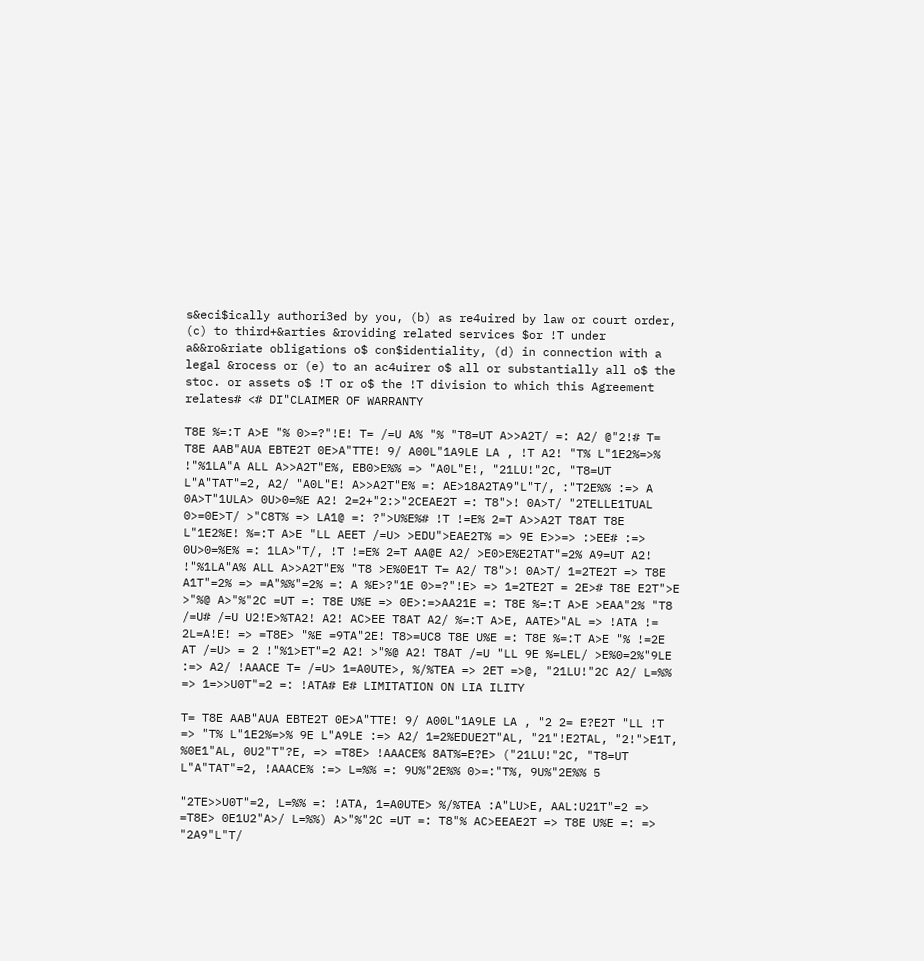s&eci$ically authori3ed by you, (b) as re4uired by law or court order, (c) to third+&arties &roviding related services $or !T under a&&ro&riate obligations o$ con$identiality, (d) in connection with a legal &rocess or (e) to an ac4uirer o$ all or substantially all o$ the stoc. or assets o$ !T or o$ the !T division to which this Agreement relates# <# DI"CLAIMER OF WARRANTY

T8E %=:T A>E "% 0>=?"!E! T= /=U A% "% "T8=UT A>>A2T/ =: A2/ @"2!# T= T8E AAB"AUA EBTE2T 0E>A"TTE! 9/ A00L"1A9LE LA , !T A2! "T% L"1E2%=>% !"%1LA"A ALL A>>A2T"E%, EB0>E%% => "A0L"E!, "21LU!"2C, "T8=UT L"A"TAT"=2, A2/ "A0L"E! A>>A2T"E% =: AE>18A2TA9"L"T/, :"T2E%% :=> A 0A>T"1ULA> 0U>0=%E A2! 2=2+"2:>"2CEAE2T =: T8">! 0A>T/ "2TELLE1TUAL 0>=0E>T/ >"C8T% => LA1@ =: ?">U%E%# !T !=E% 2=T A>>A2T T8AT T8E L"1E2%E! %=:T A>E "LL AEET /=U> >EDU">EAE2T% => 9E E>>=> :>EE# :=> 0U>0=%E% =: 1LA>"T/, !T !=E% 2=T AA@E A2/ >E0>E%E2TAT"=2% A9=UT A2! !"%1LA"A% ALL A>>A2T"E% "T8 >E%0E1T T= A2/ T8">! 0A>T/ 1=2TE2T => T8E A1T"=2% => =A"%%"=2% =: A %E>?"1E 0>=?"!E> => 1=2TE2T = 2E># T8E E2T">E >"%@ A>"%"2C =UT =: T8E U%E => 0E>:=>AA21E =: T8E %=:T A>E >EAA"2% "T8 /=U# /=U U2!E>%TA2! A2! AC>EE T8AT A2/ %=:T A>E, AATE>"AL => !ATA != 2L=A!E! => =T8E> "%E =9TA"2E! T8>=UC8 T8E U%E =: T8E %=:T A>E "% !=2E AT /=U> = 2 !"%1>ET"=2 A2! >"%@ A2! T8AT /=U "LL 9E %=LEL/ >E%0=2%"9LE :=> A2/ !AAACE T= /=U> 1=A0UTE>, %/%TEA => 2ET =>@, "21LU!"2C A2/ L=%% => 1=>>U0T"=2 =: !ATA# E# LIMITATION ON LIA ILITY

T= T8E AAB"AUA EBTE2T 0E>A"TTE! 9/ A00L"1A9LE LA , "2 2= E?E2T "LL !T => "T% L"1E2%=>% 9E L"A9LE :=> A2/ 1=2%EDUE2T"AL, "21"!E2TAL, "2!">E1T, %0E1"AL, 0U2"T"?E, => =T8E> !AAACE% 8AT%=E?E> ("21LU!"2C, "T8=UT L"A"TAT"=2, !AAACE% :=> L=%% =: 9U%"2E%% 0>=:"T%, 9U%"2E%% 5

"2TE>>U0T"=2, L=%% =: !ATA, 1=A0UTE> %/%TEA :A"LU>E, AAL:U21T"=2 => =T8E> 0E1U2"A>/ L=%%) A>"%"2C =UT =: T8"% AC>EEAE2T => T8E U%E =: => "2A9"L"T/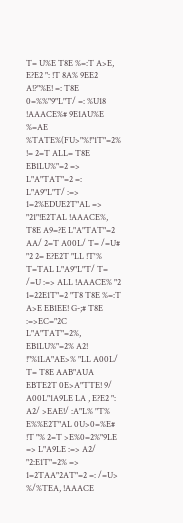T= U%E T8E %=:T A>E, E?E2 ": !T 8A% 9EE2 A!?"%E! =: T8E 0=%%"9"L"T/ =: %U18 !AAACE%# 9E1AU%E %=AE %TATE%(FU>"%!"1T"=2% != 2=T ALL= T8E EB1LU%"=2 => L"A"TAT"=2 =: L"A9"L"T/ :=> 1=2%EDUE2T"AL => "21"!E2TAL !AAACE%, T8E A9=?E L"A"TAT"=2 AA/ 2=T A00L/ T= /=U# "2 2= E?E2T "LL !T'% T=TAL L"A9"L"T/ T= /=U :=> ALL !AAACE% "2 1=22E1T"=2 "T8 T8E %=:T A>E EB1EE! G-;# T8E :=>EC="2C L"A"TAT"=2%, EB1LU%"=2% A2! !"%1LA"AE>% "LL A00L/ T= T8E AAB"AUA EBTE2T 0E>A"TTE! 9/ A00L"1A9LE LA , E?E2 ": A2/ >EAE!/ :A"L% "T% E%%E2T"AL 0U>0=%E# !T "% 2=T >E%0=2%"9LE => L"A9LE :=> A2/ "2:E1T"=2% => 1=2TAA"2AT"=2 =: /=U> %/%TEA, !AAACE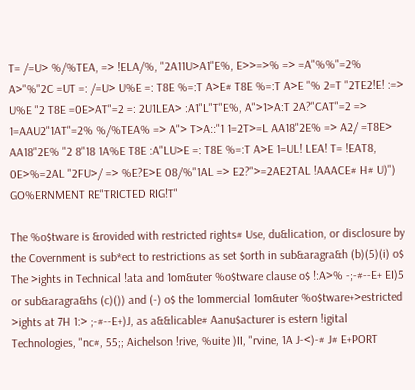T= /=U> %/%TEA, => !ELA/%, "2A11U>A1"E%, E>>=>% => =A"%%"=2% A>"%"2C =UT =: /=U> U%E =: T8E %=:T A>E# T8E %=:T A>E "% 2=T "2TE2!E! :=> U%E "2 T8E =0E>AT"=2 =: 2U1LEA> :A1"L"T"E%, A">1>A:T 2A?"CAT"=2 => 1=AAU2"1AT"=2% %/%TEA% => A"> T>A::"1 1=2T>=L AA18"2E% => A2/ =T8E> AA18"2E% "2 8"18 1A%E T8E :A"LU>E =: T8E %=:T A>E 1=UL! LEA! T= !EAT8, 0E>%=2AL "2FU>/ => %E?E>E 08/%"1AL => E2?">=2AE2TAL !AAACE# H# U)") GO%ERNMENT RE"TRICTED RIG!T"

The %o$tware is &rovided with restricted rights# Use, du&lication, or disclosure by the Covernment is sub*ect to restrictions as set $orth in sub&aragra&h (b)(5)(i) o$ The >ights in Technical !ata and 1om&uter %o$tware clause o$ !:A>% -;-#--E+ EI)5 or sub&aragra&hs (c)()) and (-) o$ the 1ommercial 1om&uter %o$tware+>estricted >ights at 7H 1:> ;-#--E+)J, as a&&licable# Aanu$acturer is estern !igital Technologies, "nc#, 55;; Aichelson !rive, %uite )II, "rvine, 1A J-<)-# J# E+PORT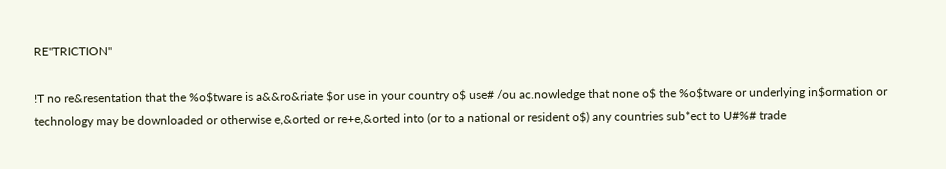RE"TRICTION"

!T no re&resentation that the %o$tware is a&&ro&riate $or use in your country o$ use# /ou ac.nowledge that none o$ the %o$tware or underlying in$ormation or technology may be downloaded or otherwise e,&orted or re+e,&orted into (or to a national or resident o$) any countries sub*ect to U#%# trade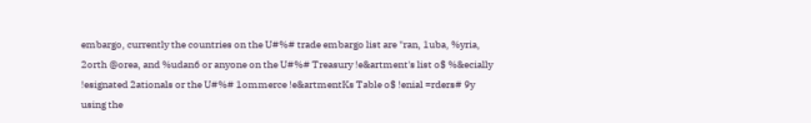embargo, currently the countries on the U#%# trade embargo list are "ran, 1uba, %yria, 2orth @orea, and %udan6 or anyone on the U#%# Treasury !e&artment's list o$ %&ecially !esignated 2ationals or the U#%# 1ommerce !e&artmentKs Table o$ !enial =rders# 9y using the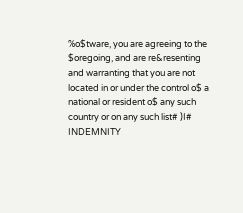%o$tware, you are agreeing to the $oregoing, and are re&resenting and warranting that you are not located in or under the control o$ a national or resident o$ any such country or on any such list# )I# INDEMNITY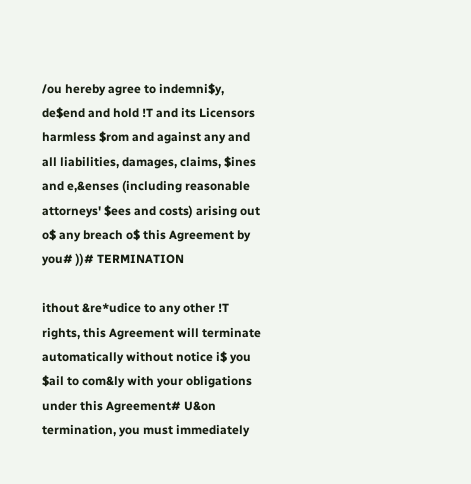/ou hereby agree to indemni$y, de$end and hold !T and its Licensors harmless $rom and against any and all liabilities, damages, claims, $ines and e,&enses (including reasonable attorneys' $ees and costs) arising out o$ any breach o$ this Agreement by you# ))# TERMINATION

ithout &re*udice to any other !T rights, this Agreement will terminate automatically without notice i$ you $ail to com&ly with your obligations under this Agreement# U&on termination, you must immediately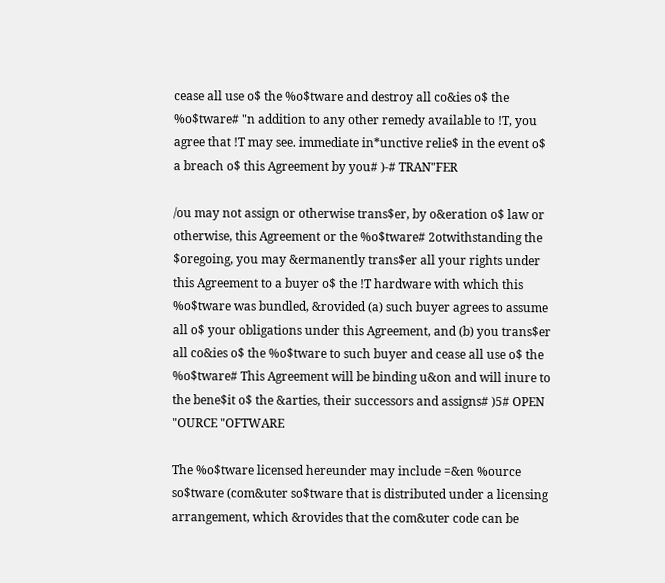cease all use o$ the %o$tware and destroy all co&ies o$ the %o$tware# "n addition to any other remedy available to !T, you agree that !T may see. immediate in*unctive relie$ in the event o$ a breach o$ this Agreement by you# )-# TRAN"FER

/ou may not assign or otherwise trans$er, by o&eration o$ law or otherwise, this Agreement or the %o$tware# 2otwithstanding the $oregoing, you may &ermanently trans$er all your rights under this Agreement to a buyer o$ the !T hardware with which this %o$tware was bundled, &rovided (a) such buyer agrees to assume all o$ your obligations under this Agreement, and (b) you trans$er all co&ies o$ the %o$tware to such buyer and cease all use o$ the %o$tware# This Agreement will be binding u&on and will inure to the bene$it o$ the &arties, their successors and assigns# )5# OPEN "OURCE "OFTWARE

The %o$tware licensed hereunder may include =&en %ource so$tware (com&uter so$tware that is distributed under a licensing arrangement, which &rovides that the com&uter code can be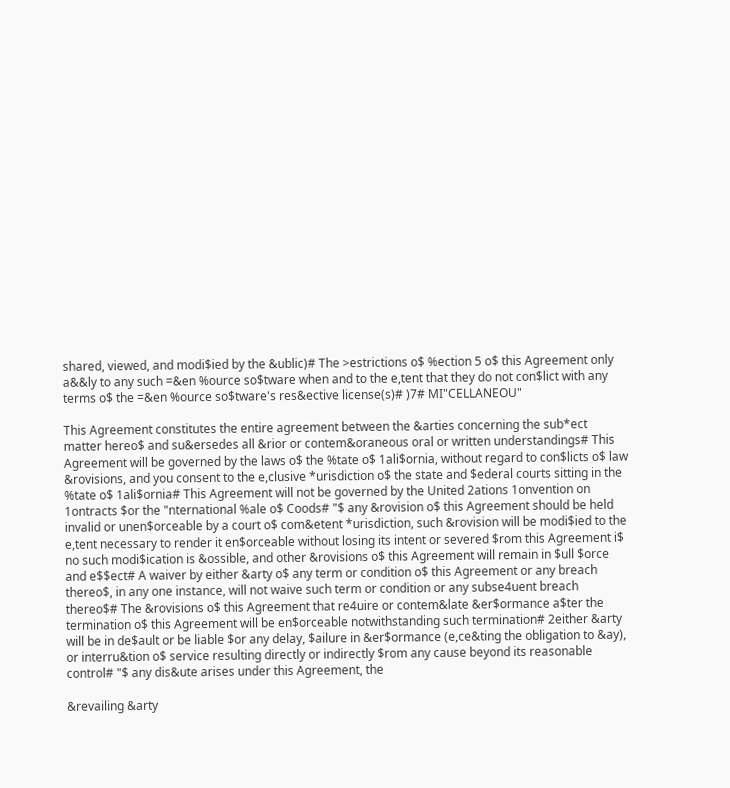shared, viewed, and modi$ied by the &ublic)# The >estrictions o$ %ection 5 o$ this Agreement only a&&ly to any such =&en %ource so$tware when and to the e,tent that they do not con$lict with any terms o$ the =&en %ource so$tware's res&ective license(s)# )7# MI"CELLANEOU"

This Agreement constitutes the entire agreement between the &arties concerning the sub*ect matter hereo$ and su&ersedes all &rior or contem&oraneous oral or written understandings# This Agreement will be governed by the laws o$ the %tate o$ 1ali$ornia, without regard to con$licts o$ law &rovisions, and you consent to the e,clusive *urisdiction o$ the state and $ederal courts sitting in the %tate o$ 1ali$ornia# This Agreement will not be governed by the United 2ations 1onvention on 1ontracts $or the "nternational %ale o$ Coods# "$ any &rovision o$ this Agreement should be held invalid or unen$orceable by a court o$ com&etent *urisdiction, such &rovision will be modi$ied to the e,tent necessary to render it en$orceable without losing its intent or severed $rom this Agreement i$ no such modi$ication is &ossible, and other &rovisions o$ this Agreement will remain in $ull $orce and e$$ect# A waiver by either &arty o$ any term or condition o$ this Agreement or any breach thereo$, in any one instance, will not waive such term or condition or any subse4uent breach thereo$# The &rovisions o$ this Agreement that re4uire or contem&late &er$ormance a$ter the termination o$ this Agreement will be en$orceable notwithstanding such termination# 2either &arty will be in de$ault or be liable $or any delay, $ailure in &er$ormance (e,ce&ting the obligation to &ay), or interru&tion o$ service resulting directly or indirectly $rom any cause beyond its reasonable control# "$ any dis&ute arises under this Agreement, the

&revailing &arty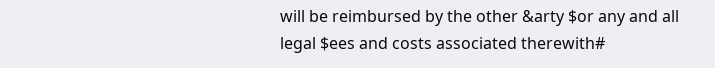will be reimbursed by the other &arty $or any and all legal $ees and costs associated therewith#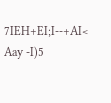7IEH+EI;I--+AI< Aay -I)5